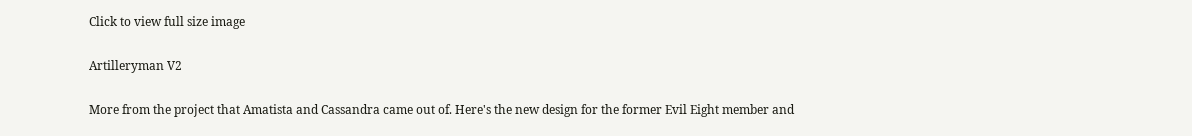Click to view full size image

Artilleryman V2

More from the project that Amatista and Cassandra came out of. Here's the new design for the former Evil Eight member and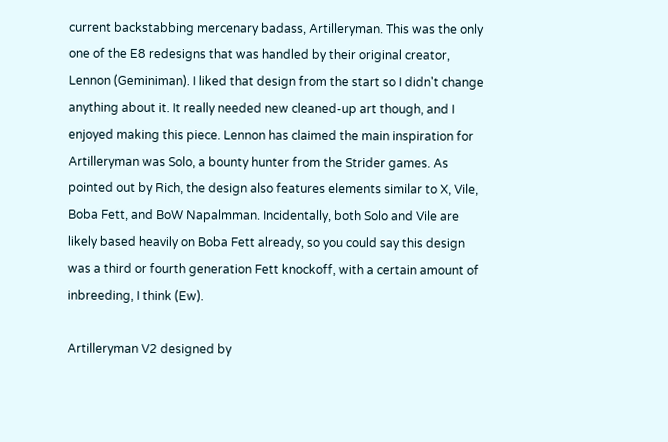current backstabbing mercenary badass, Artilleryman. This was the only one of the E8 redesigns that was handled by their original creator, Lennon (Geminiman). I liked that design from the start so I didn't change anything about it. It really needed new cleaned-up art though, and I enjoyed making this piece. Lennon has claimed the main inspiration for Artilleryman was Solo, a bounty hunter from the Strider games. As pointed out by Rich, the design also features elements similar to X, Vile, Boba Fett, and BoW Napalmman. Incidentally, both Solo and Vile are likely based heavily on Boba Fett already, so you could say this design was a third or fourth generation Fett knockoff, with a certain amount of inbreeding, I think (Ew).

Artilleryman V2 designed by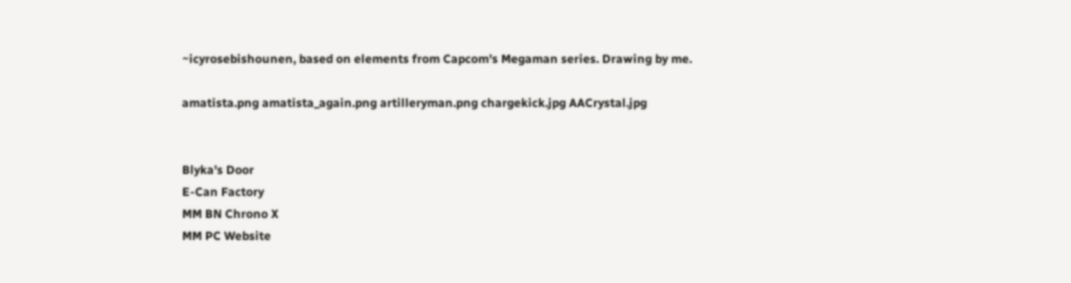~icyrosebishounen, based on elements from Capcom's Megaman series. Drawing by me.

amatista.png amatista_again.png artilleryman.png chargekick.jpg AACrystal.jpg


Blyka's Door
E-Can Factory
MM BN Chrono X
MM PC Website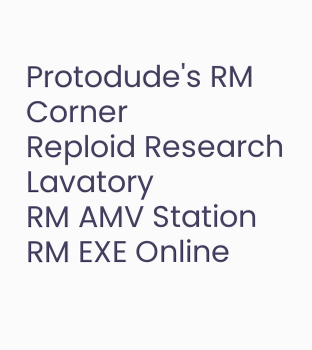Protodude's RM Corner
Reploid Research Lavatory
RM AMV Station
RM EXE Online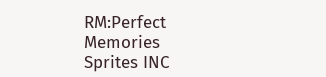RM:Perfect Memories
Sprites INC